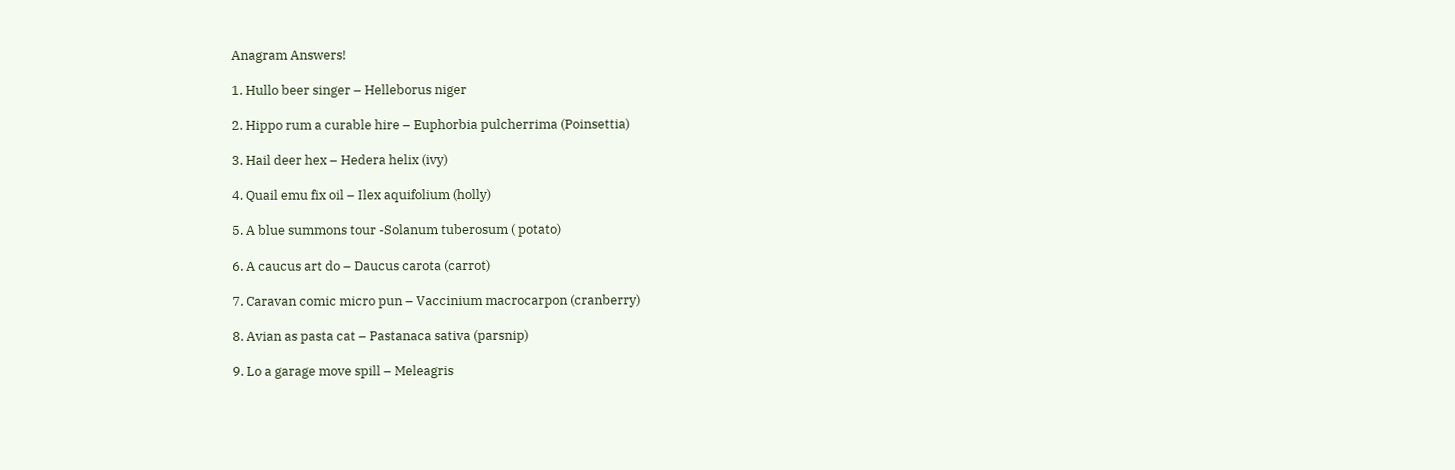Anagram Answers!

1. Hullo beer singer – Helleborus niger

2. Hippo rum a curable hire – Euphorbia pulcherrima (Poinsettia)

3. Hail deer hex – Hedera helix (ivy)

4. Quail emu fix oil – Ilex aquifolium (holly)

5. A blue summons tour -Solanum tuberosum ( potato)

6. A caucus art do – Daucus carota (carrot)

7. Caravan comic micro pun – Vaccinium macrocarpon (cranberry)

8. Avian as pasta cat – Pastanaca sativa (parsnip)

9. Lo a garage move spill – Meleagris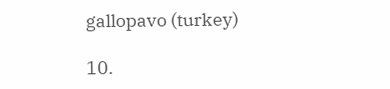gallopavo (turkey)

10.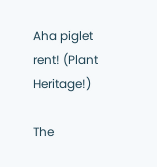Aha piglet rent! (Plant Heritage!)

The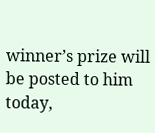winner’s prize will be posted to him today,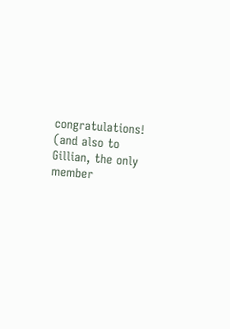congratulations! (and also to Gillian, the only member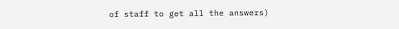of staff to get all the answers)